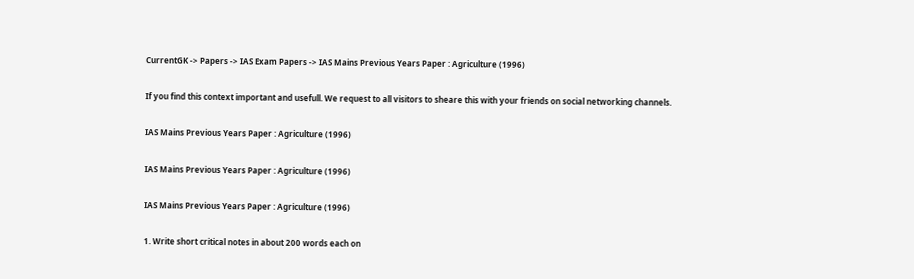CurrentGK -> Papers -> IAS Exam Papers -> IAS Mains Previous Years Paper : Agriculture (1996)

If you find this context important and usefull. We request to all visitors to sheare this with your friends on social networking channels.

IAS Mains Previous Years Paper : Agriculture (1996)

IAS Mains Previous Years Paper : Agriculture (1996)

IAS Mains Previous Years Paper : Agriculture (1996)

1. Write short critical notes in about 200 words each on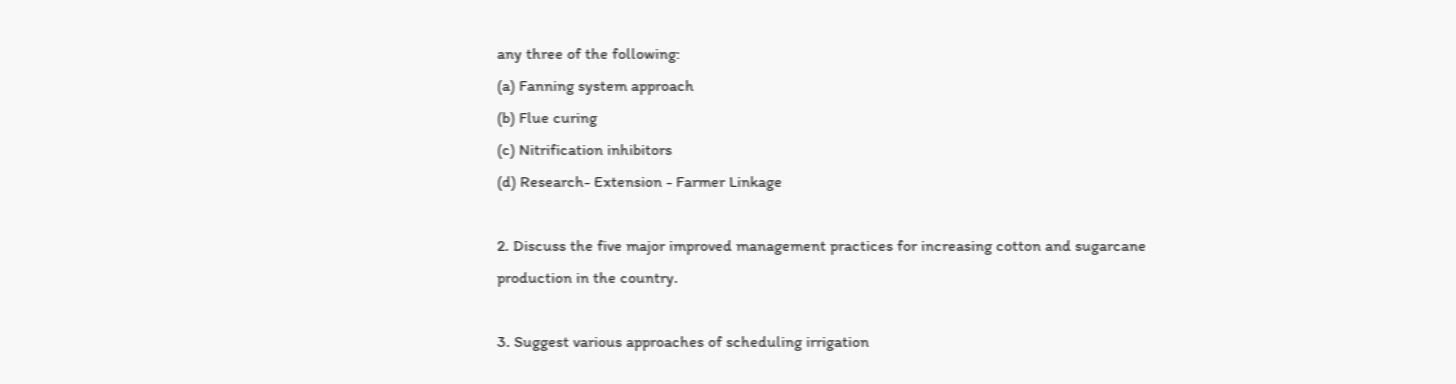any three of the following:
(a) Fanning system approach
(b) Flue curing
(c) Nitrification inhibitors
(d) Research- Extension - Farmer Linkage

2. Discuss the five major improved management practices for increasing cotton and sugarcane production in the country.

3. Suggest various approaches of scheduling irrigation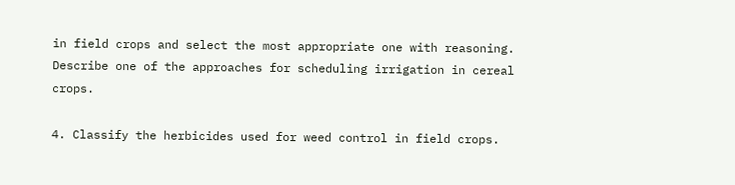in field crops and select the most appropriate one with reasoning. Describe one of the approaches for scheduling irrigation in cereal crops.

4. Classify the herbicides used for weed control in field crops.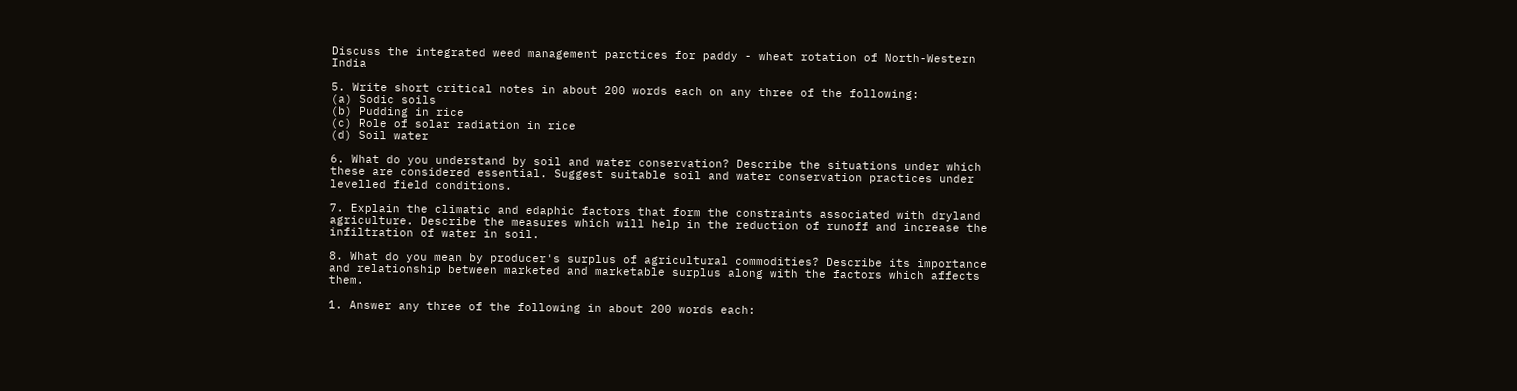Discuss the integrated weed management parctices for paddy - wheat rotation of North-Western India

5. Write short critical notes in about 200 words each on any three of the following:
(a) Sodic soils
(b) Pudding in rice
(c) Role of solar radiation in rice
(d) Soil water

6. What do you understand by soil and water conservation? Describe the situations under which these are considered essential. Suggest suitable soil and water conservation practices under levelled field conditions.

7. Explain the climatic and edaphic factors that form the constraints associated with dryland agriculture. Describe the measures which will help in the reduction of runoff and increase the infiltration of water in soil.

8. What do you mean by producer's surplus of agricultural commodities? Describe its importance and relationship between marketed and marketable surplus along with the factors which affects them.

1. Answer any three of the following in about 200 words each: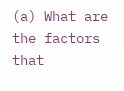(a) What are the factors that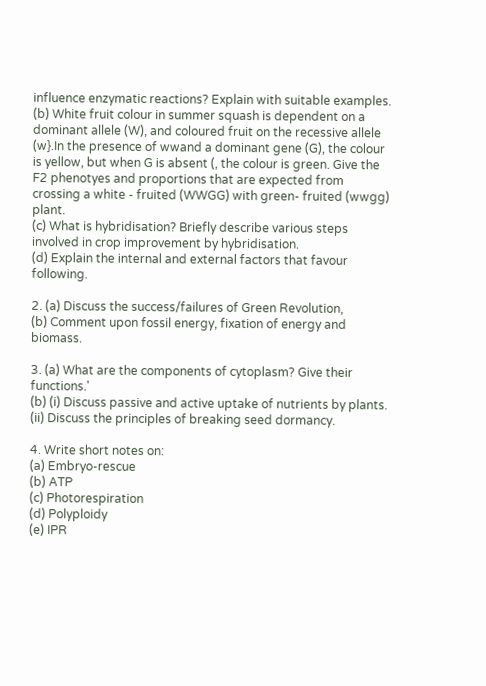influence enzymatic reactions? Explain with suitable examples.
(b) White fruit colour in summer squash is dependent on a dominant allele (W), and coloured fruit on the recessive allele (w}.In the presence of wwand a dominant gene (G), the colour is yellow, but when G is absent (, the colour is green. Give the F2 phenotyes and proportions that are expected from crossing a white - fruited (WWGG) with green- fruited (wwgg) plant.
(c) What is hybridisation? Briefly describe various steps involved in crop improvement by hybridisation.
(d) Explain the internal and external factors that favour following.

2. (a) Discuss the success/failures of Green Revolution,
(b) Comment upon fossil energy, fixation of energy and biomass.

3. (a) What are the components of cytoplasm? Give their functions.'
(b) (i) Discuss passive and active uptake of nutrients by plants.
(ii) Discuss the principles of breaking seed dormancy.

4. Write short notes on:
(a) Embryo-rescue
(b) ATP
(c) Photorespiration
(d) Polyploidy
(e) IPR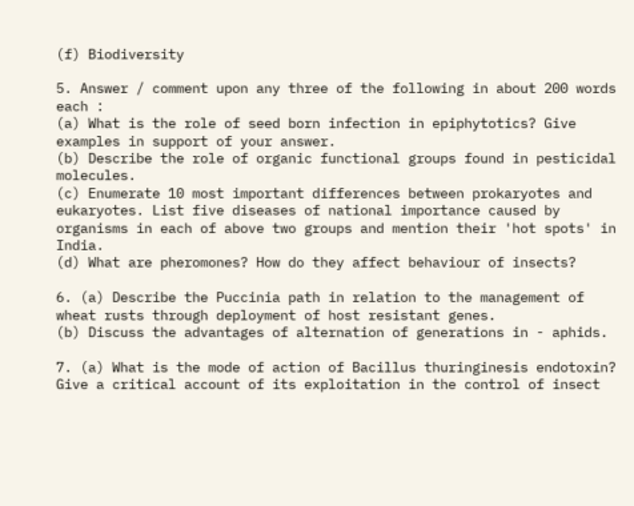(f) Biodiversity

5. Answer / comment upon any three of the following in about 200 words each :
(a) What is the role of seed born infection in epiphytotics? Give examples in support of your answer.
(b) Describe the role of organic functional groups found in pesticidal molecules.
(c) Enumerate 10 most important differences between prokaryotes and eukaryotes. List five diseases of national importance caused by organisms in each of above two groups and mention their 'hot spots' in India.
(d) What are pheromones? How do they affect behaviour of insects?

6. (a) Describe the Puccinia path in relation to the management of wheat rusts through deployment of host resistant genes.
(b) Discuss the advantages of alternation of generations in - aphids.

7. (a) What is the mode of action of Bacillus thuringinesis endotoxin? Give a critical account of its exploitation in the control of insect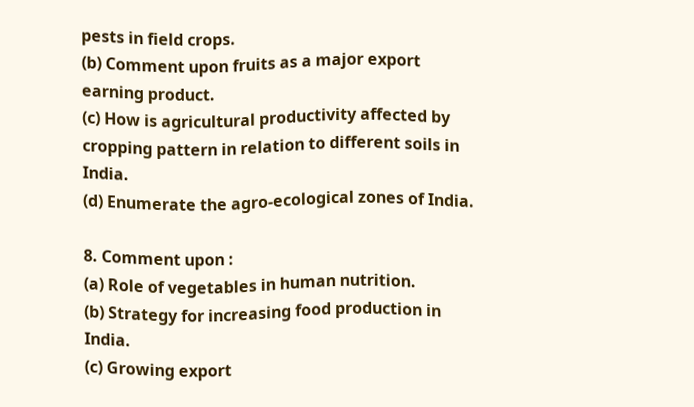pests in field crops.
(b) Comment upon fruits as a major export earning product.
(c) How is agricultural productivity affected by cropping pattern in relation to different soils in India.
(d) Enumerate the agro-ecological zones of India.

8. Comment upon :
(a) Role of vegetables in human nutrition.
(b) Strategy for increasing food production in India.
(c) Growing export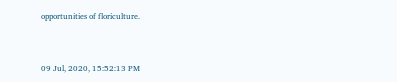opportunities of floriculture.



09 Jul, 2020, 15:52:13 PM